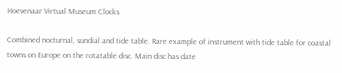Hoevenaar Virtual Museum Clocks

Combined nocturnal, sundial and tide table. Rare example of instrument with tide table for coastal towns on Europe on the rotatable disc. Main disc has date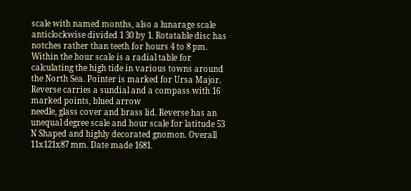scale with named months, also a lunarage scale anticlockwise divided 1 30 by 1. Rotatable disc has notches rather than teeth for hours 4 to 8 pm. Within the hour scale is a radial table for calculating the high tide in various towns around the North Sea. Pointer is marked for Ursa Major. Reverse carries a sundial and a compass with 16 marked points, blued arrow
needle, glass cover and brass lid. Reverse has an unequal degree scale and hour scale for latitude 53 N Shaped and highly decorated gnomon. Overall 11x121x87 mm. Date made 1681.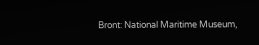Bront: National Maritime Museum,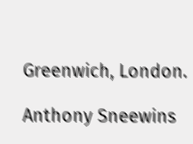Greenwich, London.

Anthony Sneewins